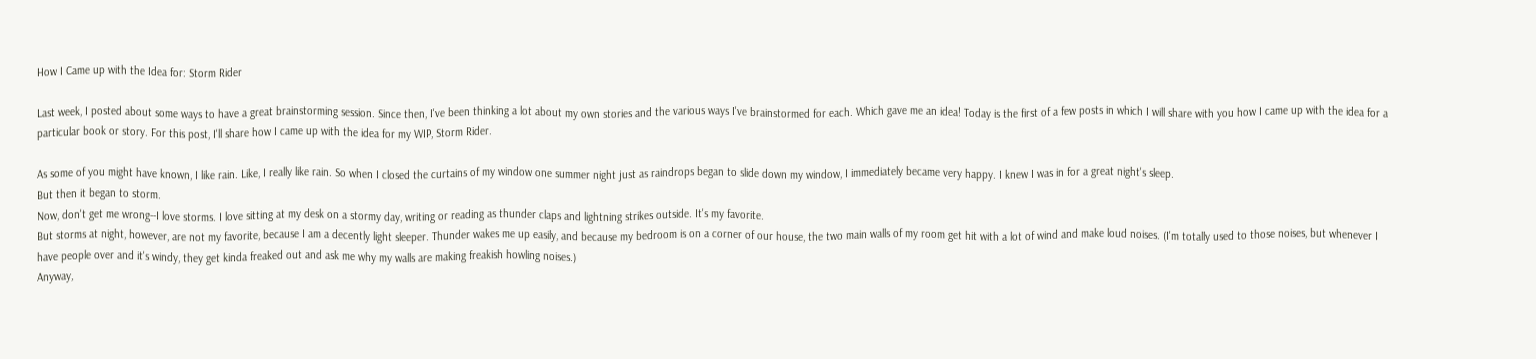How I Came up with the Idea for: Storm Rider

Last week, I posted about some ways to have a great brainstorming session. Since then, I've been thinking a lot about my own stories and the various ways I've brainstormed for each. Which gave me an idea! Today is the first of a few posts in which I will share with you how I came up with the idea for a particular book or story. For this post, I'll share how I came up with the idea for my WIP, Storm Rider.

As some of you might have known, I like rain. Like, I really like rain. So when I closed the curtains of my window one summer night just as raindrops began to slide down my window, I immediately became very happy. I knew I was in for a great night's sleep.
But then it began to storm.
Now, don't get me wrong--I love storms. I love sitting at my desk on a stormy day, writing or reading as thunder claps and lightning strikes outside. It's my favorite.
But storms at night, however, are not my favorite, because I am a decently light sleeper. Thunder wakes me up easily, and because my bedroom is on a corner of our house, the two main walls of my room get hit with a lot of wind and make loud noises. (I'm totally used to those noises, but whenever I have people over and it's windy, they get kinda freaked out and ask me why my walls are making freakish howling noises.)
Anyway,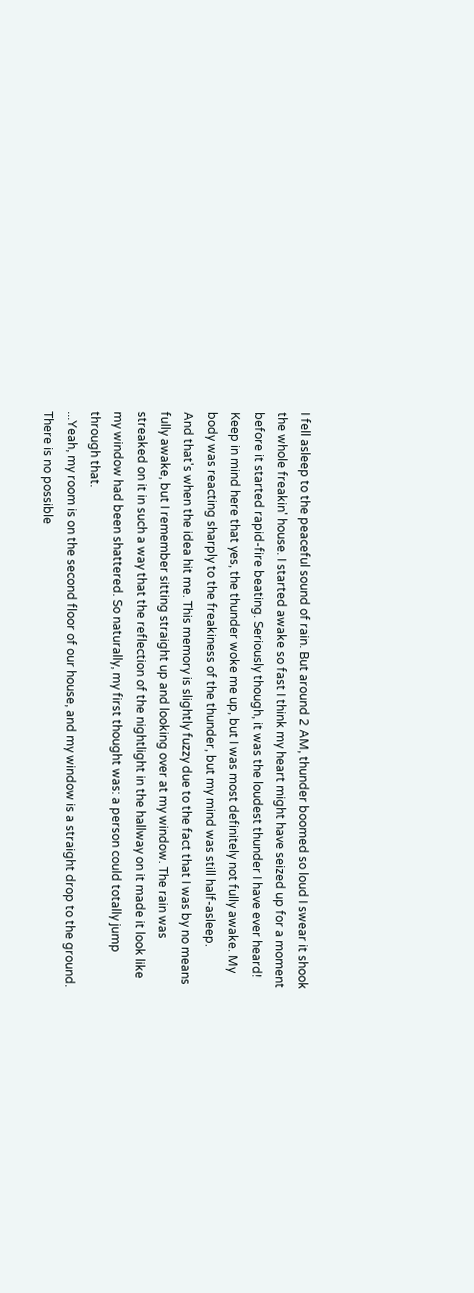I fell asleep to the peaceful sound of rain. But around 2 AM, thunder boomed so loud I swear it shook the whole freakin' house. I started awake so fast I think my heart might have seized up for a moment before it started rapid-fire beating. Seriously though, it was the loudest thunder I have ever heard!
Keep in mind here that yes, the thunder woke me up, but I was most definitely not fully awake. My body was reacting sharply to the freakiness of the thunder, but my mind was still half-asleep.
And that's when the idea hit me. This memory is slightly fuzzy due to the fact that I was by no means fully awake, but I remember sitting straight up and looking over at my window. The rain was streaked on it in such a way that the reflection of the nightlight in the hallway on it made it look like my window had been shattered. So naturally, my first thought was: a person could totally jump through that.
...Yeah, my room is on the second floor of our house, and my window is a straight drop to the ground. There is no possible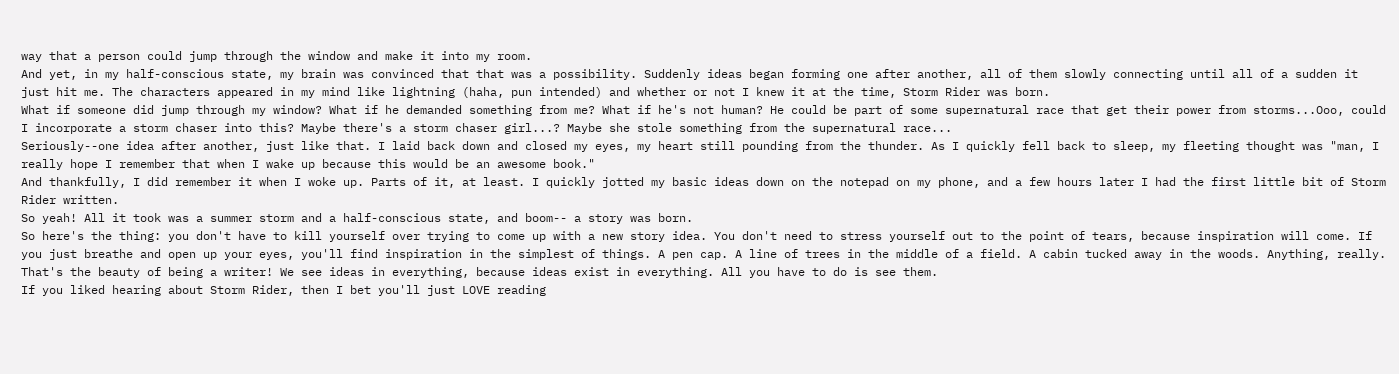way that a person could jump through the window and make it into my room.
And yet, in my half-conscious state, my brain was convinced that that was a possibility. Suddenly ideas began forming one after another, all of them slowly connecting until all of a sudden it just hit me. The characters appeared in my mind like lightning (haha, pun intended) and whether or not I knew it at the time, Storm Rider was born.
What if someone did jump through my window? What if he demanded something from me? What if he's not human? He could be part of some supernatural race that get their power from storms...Ooo, could I incorporate a storm chaser into this? Maybe there's a storm chaser girl...? Maybe she stole something from the supernatural race...
Seriously--one idea after another, just like that. I laid back down and closed my eyes, my heart still pounding from the thunder. As I quickly fell back to sleep, my fleeting thought was "man, I really hope I remember that when I wake up because this would be an awesome book."
And thankfully, I did remember it when I woke up. Parts of it, at least. I quickly jotted my basic ideas down on the notepad on my phone, and a few hours later I had the first little bit of Storm Rider written.
So yeah! All it took was a summer storm and a half-conscious state, and boom-- a story was born.
So here's the thing: you don't have to kill yourself over trying to come up with a new story idea. You don't need to stress yourself out to the point of tears, because inspiration will come. If you just breathe and open up your eyes, you'll find inspiration in the simplest of things. A pen cap. A line of trees in the middle of a field. A cabin tucked away in the woods. Anything, really. That's the beauty of being a writer! We see ideas in everything, because ideas exist in everything. All you have to do is see them.
If you liked hearing about Storm Rider, then I bet you'll just LOVE reading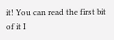it! You can read the first bit of it I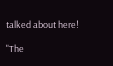talked about here!

"The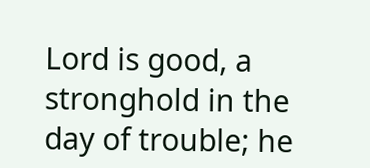Lord is good, a stronghold in the day of trouble; he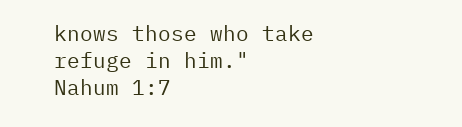knows those who take refuge in him." Nahum 1:7